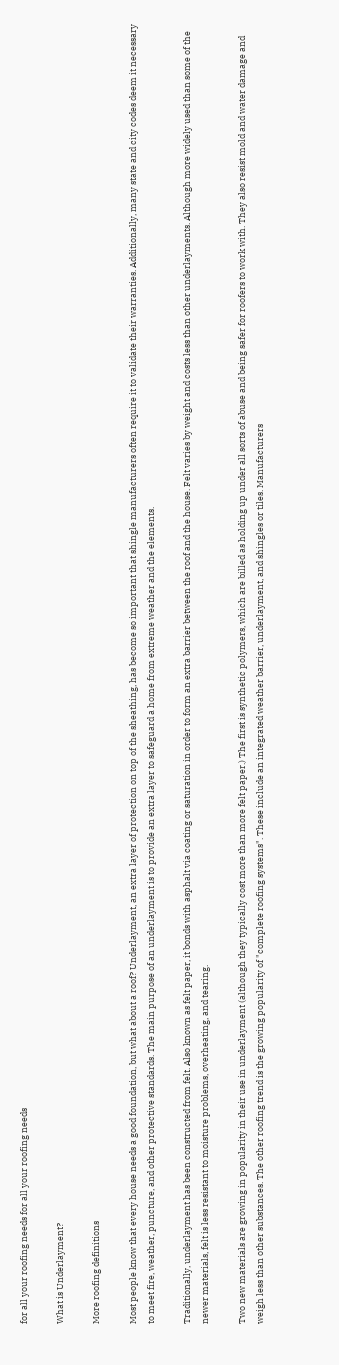for all your roofing needs for all your roofing needs

What is Underlayment?

More roofing definitions

Most people know that every house needs a good foundation, but what about a roof? Underlayment, an extra layer of protection on top of the sheathing, has become so important that shingle manufacturers often require it to validate their warranties. Additionally, many state and city codes deem it necessary to meet fire, weather, puncture, and other protective standards. The main purpose of an underlayment is to provide an extra layer to safeguard a home from extreme weather and the elements.

Traditionally, underlayment has been constructed from felt. Also known as felt paper, it bonds with asphalt via coating or saturation in order to form an extra barrier between the roof and the house. Felt varies by weight and costs less than other underlayments. Although more widely used than some of the newer materials, felt is less resistant to moisture problems, overheating, and tearing.

Two new materials are growing in popularity in their use in underlayment (although they typically cost more than more felt paper.) The first is synthetic polymers, which are billed as holding up under all sorts of abuse and being safer for roofers to work with. They also resist mold and water damage and weigh less than other substances. The other roofing trend is the growing popularity of "complete roofing systems". These include an integrated weather barrier, underlayment, and shingles or tiles. Manufacturers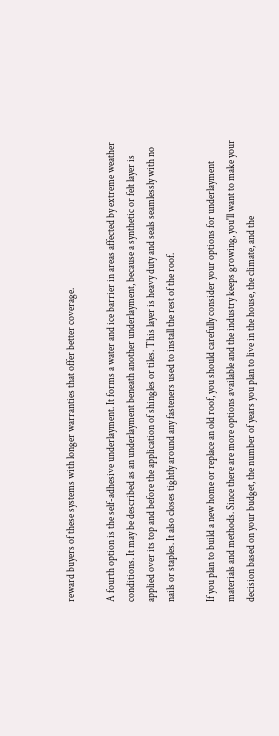reward buyers of these systems with longer warranties that offer better coverage.

A fourth option is the self-adhesive underlayment. It forms a water and ice barrier in areas affected by extreme weather conditions. It may be described as an underlayment beneath another underlayment, because a synthetic or felt layer is applied over its top and before the application of shingles or tiles. This layer is heavy duty and seals seamlessly with no nails or staples. It also closes tightly around any fasteners used to install the rest of the roof.

If you plan to build a new home or replace an old roof, you should carefully consider your options for underlayment materials and methods. Since there are more options available and the industry keeps growing, you'll want to make your decision based on your budget, the number of years you plan to live in the house, the climate, and the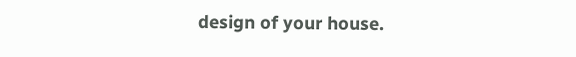design of your house.